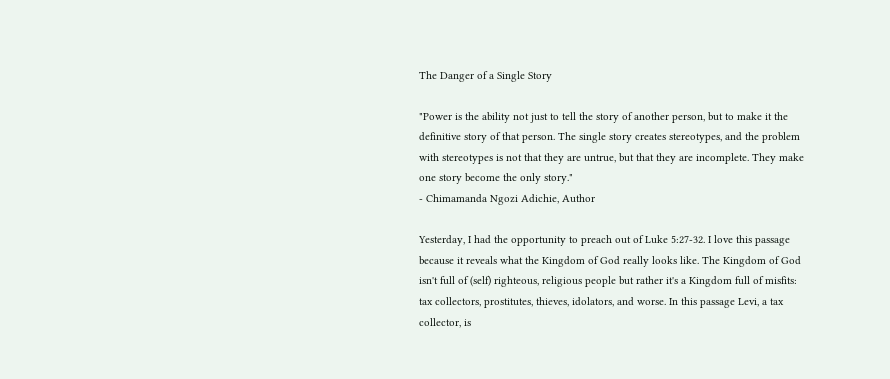The Danger of a Single Story

"Power is the ability not just to tell the story of another person, but to make it the definitive story of that person. The single story creates stereotypes, and the problem with stereotypes is not that they are untrue, but that they are incomplete. They make one story become the only story."
- Chimamanda Ngozi Adichie, Author

Yesterday, I had the opportunity to preach out of Luke 5:27-32. I love this passage because it reveals what the Kingdom of God really looks like. The Kingdom of God isn't full of (self) righteous, religious people but rather it's a Kingdom full of misfits: tax collectors, prostitutes, thieves, idolators, and worse. In this passage Levi, a tax collector, is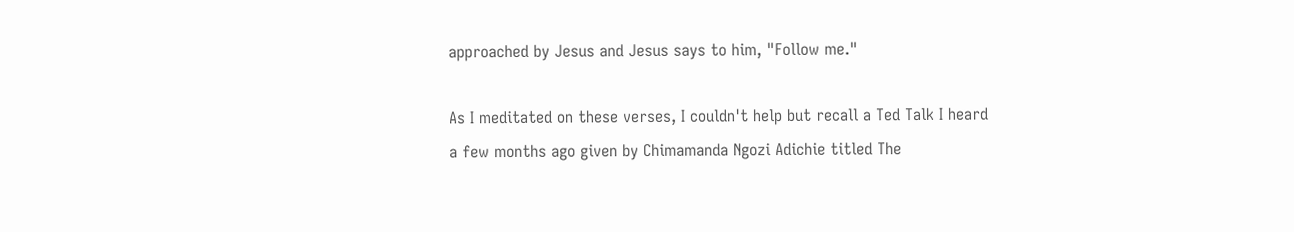approached by Jesus and Jesus says to him, "Follow me."

As I meditated on these verses, I couldn't help but recall a Ted Talk I heard a few months ago given by Chimamanda Ngozi Adichie titled The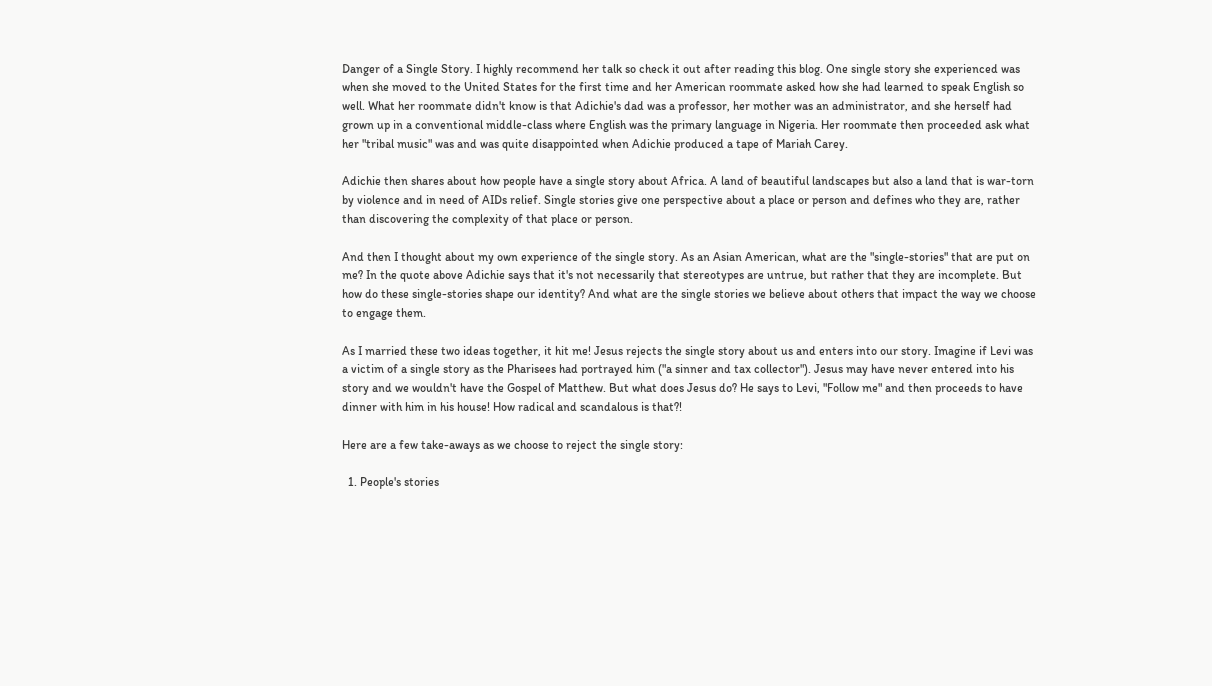Danger of a Single Story. I highly recommend her talk so check it out after reading this blog. One single story she experienced was when she moved to the United States for the first time and her American roommate asked how she had learned to speak English so well. What her roommate didn't know is that Adichie's dad was a professor, her mother was an administrator, and she herself had grown up in a conventional middle-class where English was the primary language in Nigeria. Her roommate then proceeded ask what her "tribal music" was and was quite disappointed when Adichie produced a tape of Mariah Carey.

Adichie then shares about how people have a single story about Africa. A land of beautiful landscapes but also a land that is war-torn by violence and in need of AIDs relief. Single stories give one perspective about a place or person and defines who they are, rather than discovering the complexity of that place or person.

And then I thought about my own experience of the single story. As an Asian American, what are the "single-stories" that are put on me? In the quote above Adichie says that it's not necessarily that stereotypes are untrue, but rather that they are incomplete. But how do these single-stories shape our identity? And what are the single stories we believe about others that impact the way we choose to engage them.

As I married these two ideas together, it hit me! Jesus rejects the single story about us and enters into our story. Imagine if Levi was a victim of a single story as the Pharisees had portrayed him ("a sinner and tax collector"). Jesus may have never entered into his story and we wouldn't have the Gospel of Matthew. But what does Jesus do? He says to Levi, "Follow me" and then proceeds to have dinner with him in his house! How radical and scandalous is that?!

Here are a few take-aways as we choose to reject the single story:

  1. People's stories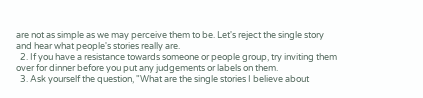are not as simple as we may perceive them to be. Let's reject the single story and hear what people's stories really are.
  2. If you have a resistance towards someone or people group, try inviting them over for dinner before you put any judgements or labels on them.
  3. Ask yourself the question, "What are the single stories I believe about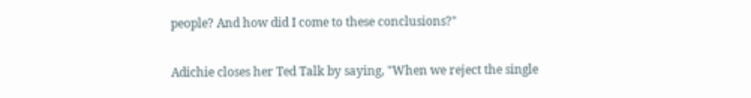people? And how did I come to these conclusions?"

Adichie closes her Ted Talk by saying, "When we reject the single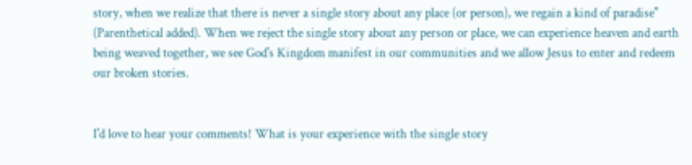story, when we realize that there is never a single story about any place (or person), we regain a kind of paradise" (Parenthetical added). When we reject the single story about any person or place, we can experience heaven and earth being weaved together, we see God's Kingdom manifest in our communities and we allow Jesus to enter and redeem our broken stories.


I'd love to hear your comments! What is your experience with the single story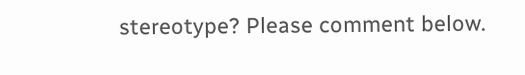stereotype? Please comment below.